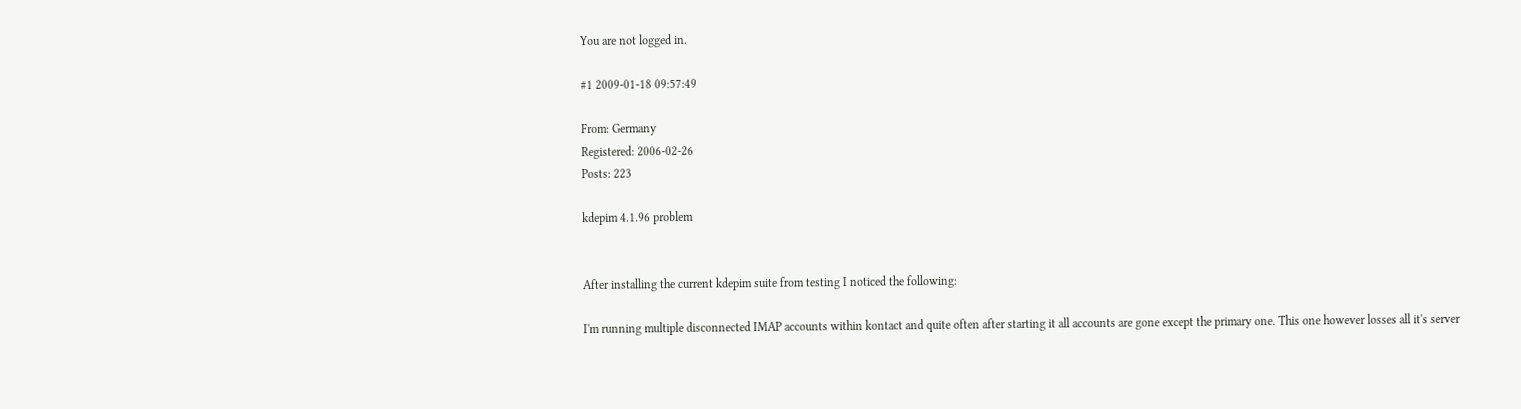You are not logged in.

#1 2009-01-18 09:57:49

From: Germany
Registered: 2006-02-26
Posts: 223

kdepim 4.1.96 problem


After installing the current kdepim suite from testing I noticed the following:

I'm running multiple disconnected IMAP accounts within kontact and quite often after starting it all accounts are gone except the primary one. This one however losses all it's server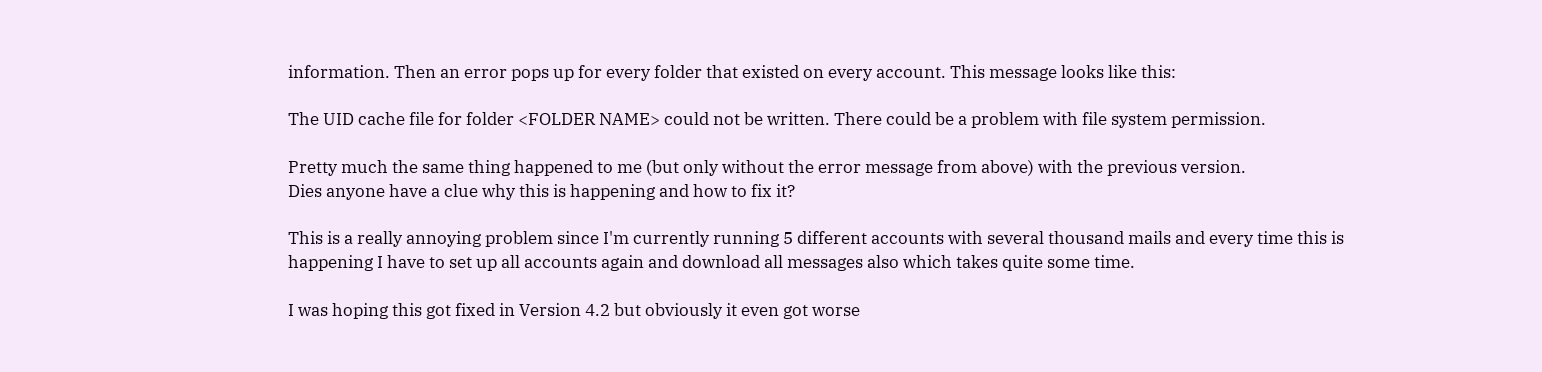information. Then an error pops up for every folder that existed on every account. This message looks like this:

The UID cache file for folder <FOLDER NAME> could not be written. There could be a problem with file system permission.

Pretty much the same thing happened to me (but only without the error message from above) with the previous version.
Dies anyone have a clue why this is happening and how to fix it?

This is a really annoying problem since I'm currently running 5 different accounts with several thousand mails and every time this is happening I have to set up all accounts again and download all messages also which takes quite some time.

I was hoping this got fixed in Version 4.2 but obviously it even got worse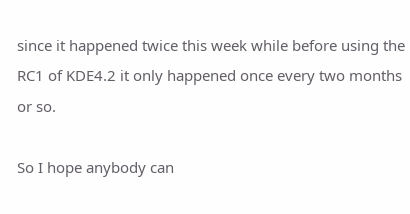since it happened twice this week while before using the RC1 of KDE4.2 it only happened once every two months or so.

So I hope anybody can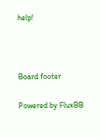help!



Board footer

Powered by FluxBB